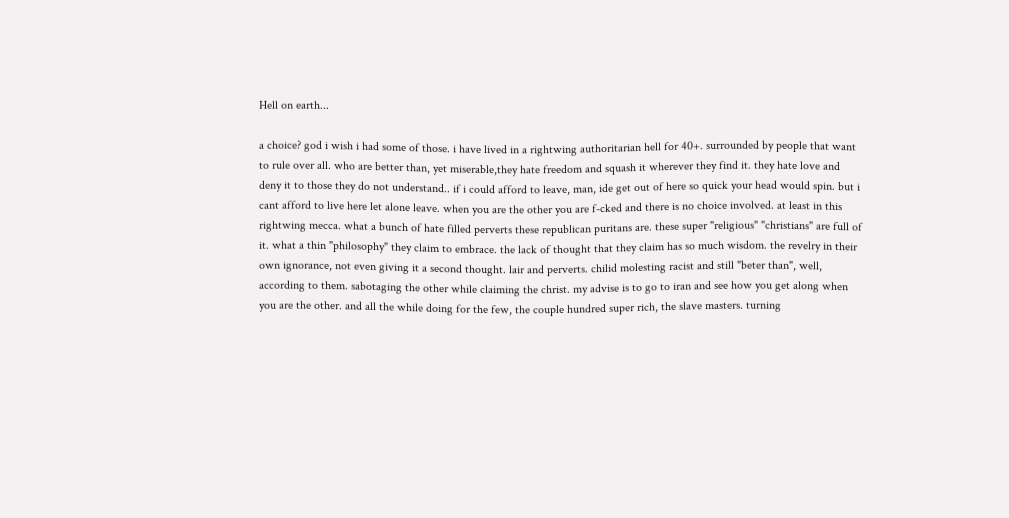Hell on earth...

a choice? god i wish i had some of those. i have lived in a rightwing authoritarian hell for 40+. surrounded by people that want to rule over all. who are better than, yet miserable,they hate freedom and squash it wherever they find it. they hate love and deny it to those they do not understand.. if i could afford to leave, man, ide get out of here so quick your head would spin. but i cant afford to live here let alone leave. when you are the other you are f-cked and there is no choice involved. at least in this rightwing mecca. what a bunch of hate filled perverts these republican puritans are. these super "religious" "christians" are full of it. what a thin "philosophy" they claim to embrace. the lack of thought that they claim has so much wisdom. the revelry in their own ignorance, not even giving it a second thought. lair and perverts. chilid molesting racist and still "beter than", well, according to them. sabotaging the other while claiming the christ. my advise is to go to iran and see how you get along when you are the other. and all the while doing for the few, the couple hundred super rich, the slave masters. turning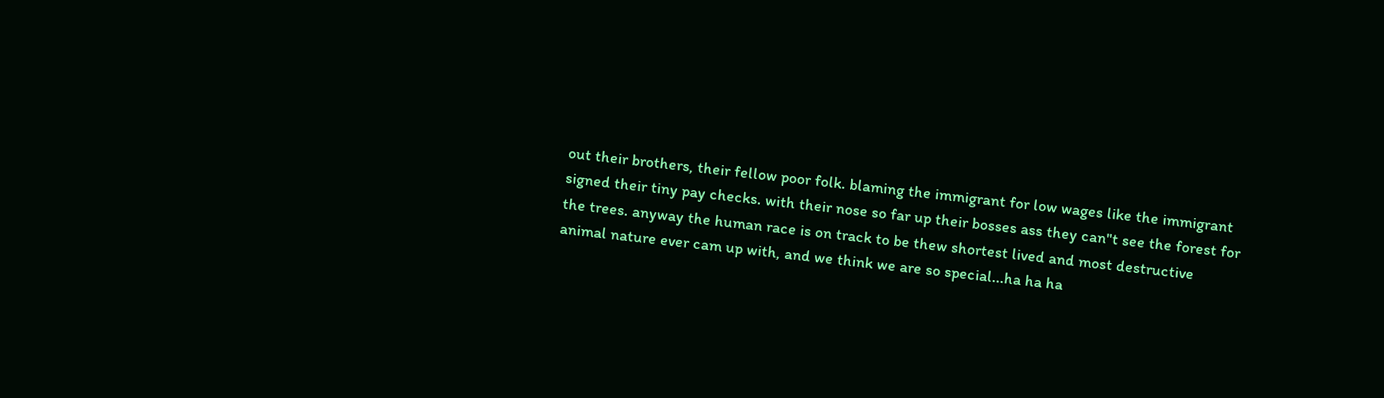out their brothers, their fellow poor folk. blaming the immigrant for low wages like the immigrant signed their tiny pay checks. with their nose so far up their bosses ass they can"t see the forest for the trees. anyway the human race is on track to be thew shortest lived and most destructive animal nature ever cam up with, and we think we are so special...ha ha ha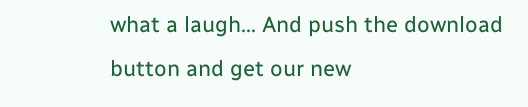what a laugh... And push the download button and get our new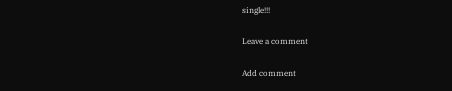single!!!

Leave a comment

Add comment